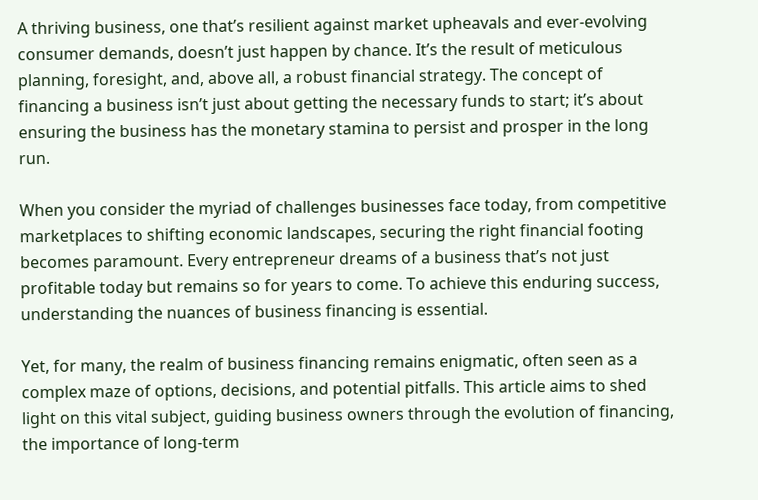A thriving business, one that’s resilient against market upheavals and ever-evolving consumer demands, doesn’t just happen by chance. It’s the result of meticulous planning, foresight, and, above all, a robust financial strategy. The concept of financing a business isn’t just about getting the necessary funds to start; it’s about ensuring the business has the monetary stamina to persist and prosper in the long run.

When you consider the myriad of challenges businesses face today, from competitive marketplaces to shifting economic landscapes, securing the right financial footing becomes paramount. Every entrepreneur dreams of a business that’s not just profitable today but remains so for years to come. To achieve this enduring success, understanding the nuances of business financing is essential.

Yet, for many, the realm of business financing remains enigmatic, often seen as a complex maze of options, decisions, and potential pitfalls. This article aims to shed light on this vital subject, guiding business owners through the evolution of financing, the importance of long-term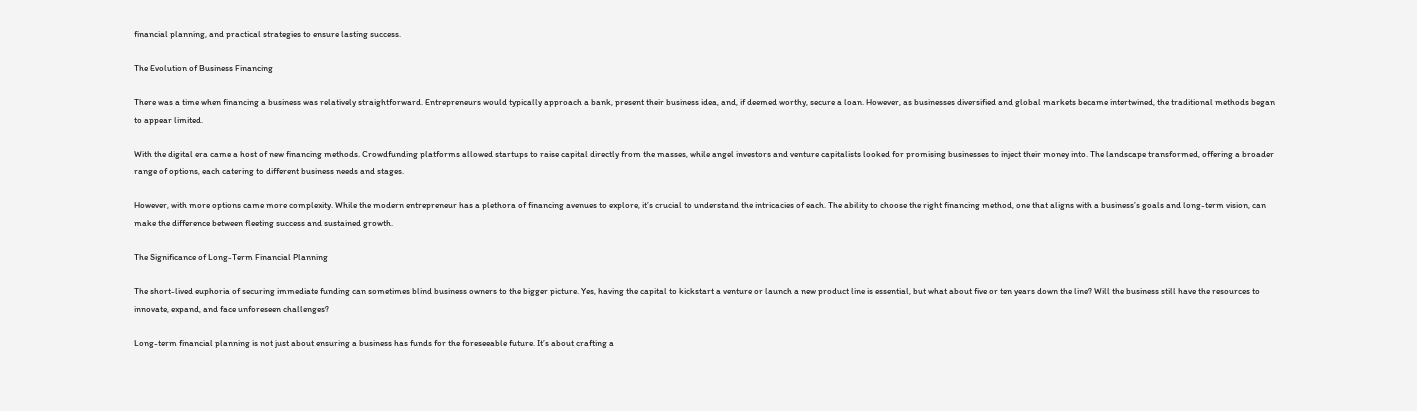financial planning, and practical strategies to ensure lasting success.

The Evolution of Business Financing

There was a time when financing a business was relatively straightforward. Entrepreneurs would typically approach a bank, present their business idea, and, if deemed worthy, secure a loan. However, as businesses diversified and global markets became intertwined, the traditional methods began to appear limited.

With the digital era came a host of new financing methods. Crowdfunding platforms allowed startups to raise capital directly from the masses, while angel investors and venture capitalists looked for promising businesses to inject their money into. The landscape transformed, offering a broader range of options, each catering to different business needs and stages.

However, with more options came more complexity. While the modern entrepreneur has a plethora of financing avenues to explore, it’s crucial to understand the intricacies of each. The ability to choose the right financing method, one that aligns with a business’s goals and long-term vision, can make the difference between fleeting success and sustained growth.

The Significance of Long-Term Financial Planning

The short-lived euphoria of securing immediate funding can sometimes blind business owners to the bigger picture. Yes, having the capital to kickstart a venture or launch a new product line is essential, but what about five or ten years down the line? Will the business still have the resources to innovate, expand, and face unforeseen challenges?

Long-term financial planning is not just about ensuring a business has funds for the foreseeable future. It’s about crafting a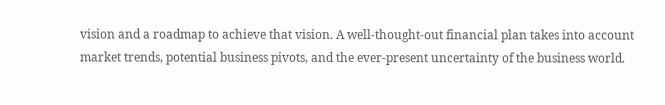vision and a roadmap to achieve that vision. A well-thought-out financial plan takes into account market trends, potential business pivots, and the ever-present uncertainty of the business world.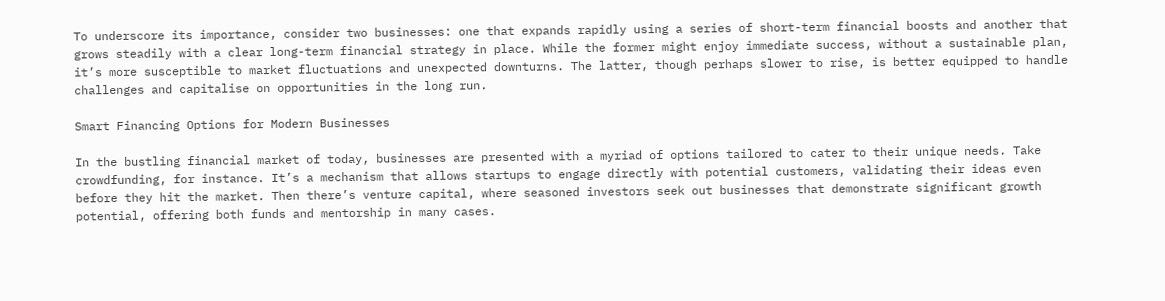To underscore its importance, consider two businesses: one that expands rapidly using a series of short-term financial boosts and another that grows steadily with a clear long-term financial strategy in place. While the former might enjoy immediate success, without a sustainable plan, it’s more susceptible to market fluctuations and unexpected downturns. The latter, though perhaps slower to rise, is better equipped to handle challenges and capitalise on opportunities in the long run.

Smart Financing Options for Modern Businesses

In the bustling financial market of today, businesses are presented with a myriad of options tailored to cater to their unique needs. Take crowdfunding, for instance. It’s a mechanism that allows startups to engage directly with potential customers, validating their ideas even before they hit the market. Then there’s venture capital, where seasoned investors seek out businesses that demonstrate significant growth potential, offering both funds and mentorship in many cases.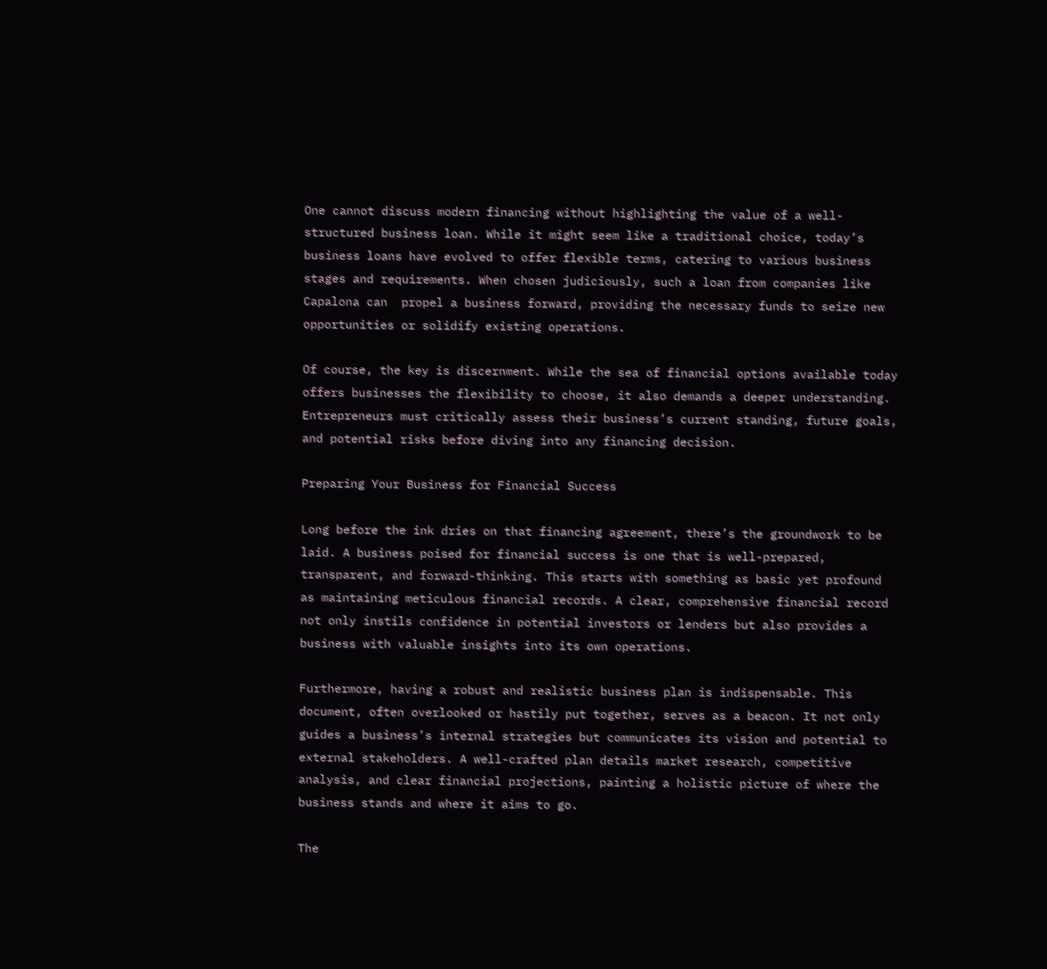One cannot discuss modern financing without highlighting the value of a well-structured business loan. While it might seem like a traditional choice, today’s business loans have evolved to offer flexible terms, catering to various business stages and requirements. When chosen judiciously, such a loan from companies like Capalona can  propel a business forward, providing the necessary funds to seize new opportunities or solidify existing operations.

Of course, the key is discernment. While the sea of financial options available today offers businesses the flexibility to choose, it also demands a deeper understanding. Entrepreneurs must critically assess their business’s current standing, future goals, and potential risks before diving into any financing decision.

Preparing Your Business for Financial Success

Long before the ink dries on that financing agreement, there’s the groundwork to be laid. A business poised for financial success is one that is well-prepared, transparent, and forward-thinking. This starts with something as basic yet profound as maintaining meticulous financial records. A clear, comprehensive financial record not only instils confidence in potential investors or lenders but also provides a business with valuable insights into its own operations.

Furthermore, having a robust and realistic business plan is indispensable. This document, often overlooked or hastily put together, serves as a beacon. It not only guides a business’s internal strategies but communicates its vision and potential to external stakeholders. A well-crafted plan details market research, competitive analysis, and clear financial projections, painting a holistic picture of where the business stands and where it aims to go.

The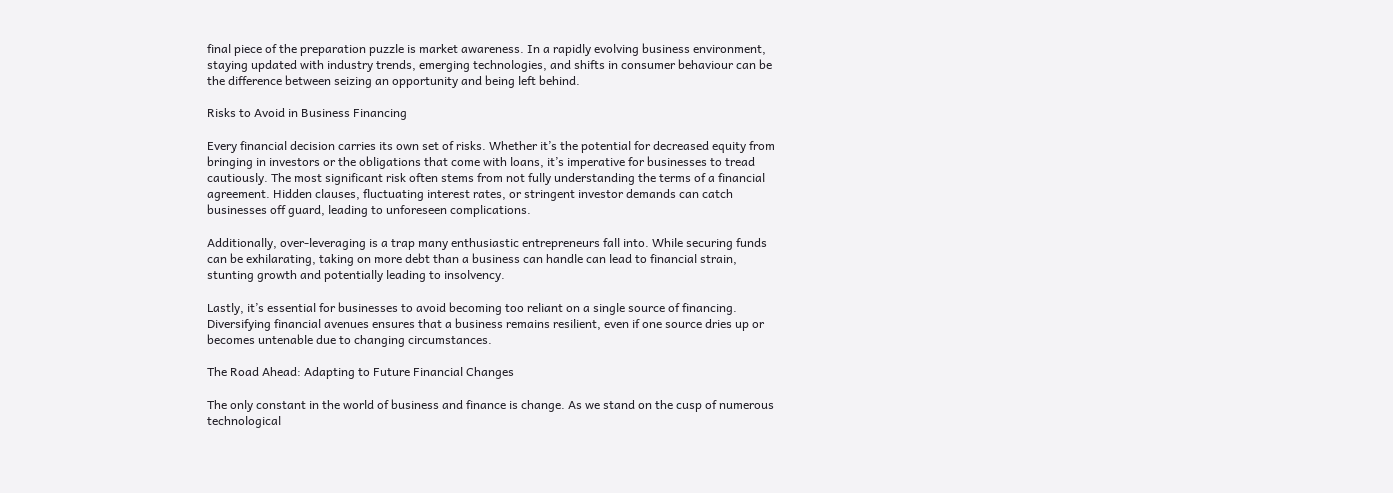final piece of the preparation puzzle is market awareness. In a rapidly evolving business environment, staying updated with industry trends, emerging technologies, and shifts in consumer behaviour can be the difference between seizing an opportunity and being left behind.

Risks to Avoid in Business Financing

Every financial decision carries its own set of risks. Whether it’s the potential for decreased equity from bringing in investors or the obligations that come with loans, it’s imperative for businesses to tread cautiously. The most significant risk often stems from not fully understanding the terms of a financial agreement. Hidden clauses, fluctuating interest rates, or stringent investor demands can catch businesses off guard, leading to unforeseen complications.

Additionally, over-leveraging is a trap many enthusiastic entrepreneurs fall into. While securing funds can be exhilarating, taking on more debt than a business can handle can lead to financial strain, stunting growth and potentially leading to insolvency.

Lastly, it’s essential for businesses to avoid becoming too reliant on a single source of financing. Diversifying financial avenues ensures that a business remains resilient, even if one source dries up or becomes untenable due to changing circumstances.

The Road Ahead: Adapting to Future Financial Changes

The only constant in the world of business and finance is change. As we stand on the cusp of numerous technological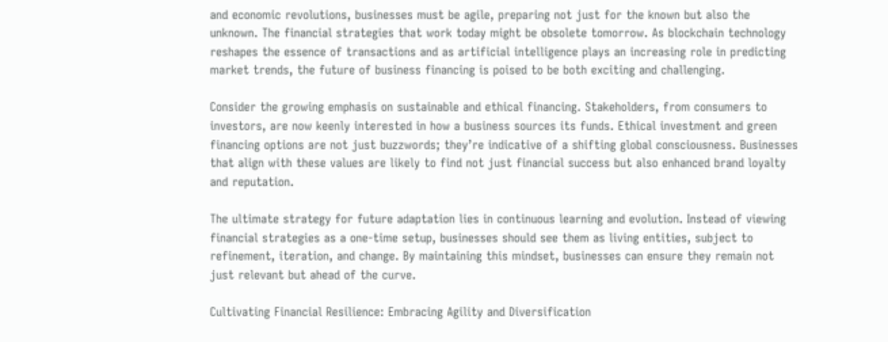and economic revolutions, businesses must be agile, preparing not just for the known but also the unknown. The financial strategies that work today might be obsolete tomorrow. As blockchain technology reshapes the essence of transactions and as artificial intelligence plays an increasing role in predicting market trends, the future of business financing is poised to be both exciting and challenging.

Consider the growing emphasis on sustainable and ethical financing. Stakeholders, from consumers to investors, are now keenly interested in how a business sources its funds. Ethical investment and green financing options are not just buzzwords; they’re indicative of a shifting global consciousness. Businesses that align with these values are likely to find not just financial success but also enhanced brand loyalty and reputation.

The ultimate strategy for future adaptation lies in continuous learning and evolution. Instead of viewing financial strategies as a one-time setup, businesses should see them as living entities, subject to refinement, iteration, and change. By maintaining this mindset, businesses can ensure they remain not just relevant but ahead of the curve.

Cultivating Financial Resilience: Embracing Agility and Diversification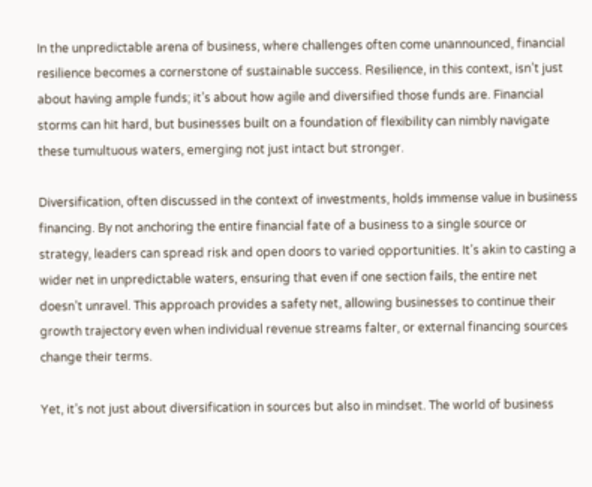In the unpredictable arena of business, where challenges often come unannounced, financial resilience becomes a cornerstone of sustainable success. Resilience, in this context, isn’t just about having ample funds; it’s about how agile and diversified those funds are. Financial storms can hit hard, but businesses built on a foundation of flexibility can nimbly navigate these tumultuous waters, emerging not just intact but stronger.

Diversification, often discussed in the context of investments, holds immense value in business financing. By not anchoring the entire financial fate of a business to a single source or strategy, leaders can spread risk and open doors to varied opportunities. It’s akin to casting a wider net in unpredictable waters, ensuring that even if one section fails, the entire net doesn’t unravel. This approach provides a safety net, allowing businesses to continue their growth trajectory even when individual revenue streams falter, or external financing sources change their terms.

Yet, it’s not just about diversification in sources but also in mindset. The world of business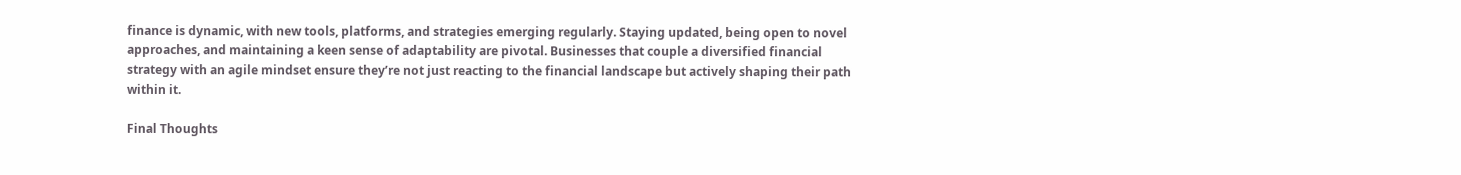finance is dynamic, with new tools, platforms, and strategies emerging regularly. Staying updated, being open to novel approaches, and maintaining a keen sense of adaptability are pivotal. Businesses that couple a diversified financial strategy with an agile mindset ensure they’re not just reacting to the financial landscape but actively shaping their path within it.

Final Thoughts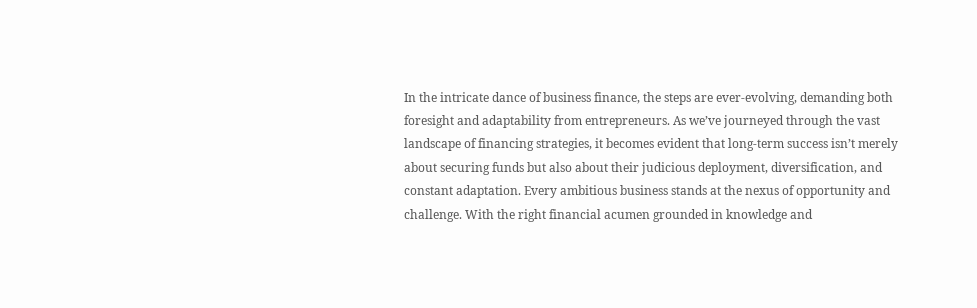In the intricate dance of business finance, the steps are ever-evolving, demanding both foresight and adaptability from entrepreneurs. As we’ve journeyed through the vast landscape of financing strategies, it becomes evident that long-term success isn’t merely about securing funds but also about their judicious deployment, diversification, and constant adaptation. Every ambitious business stands at the nexus of opportunity and challenge. With the right financial acumen grounded in knowledge and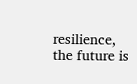resilience, the future is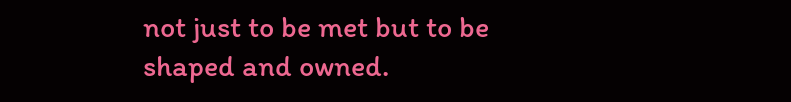not just to be met but to be shaped and owned.